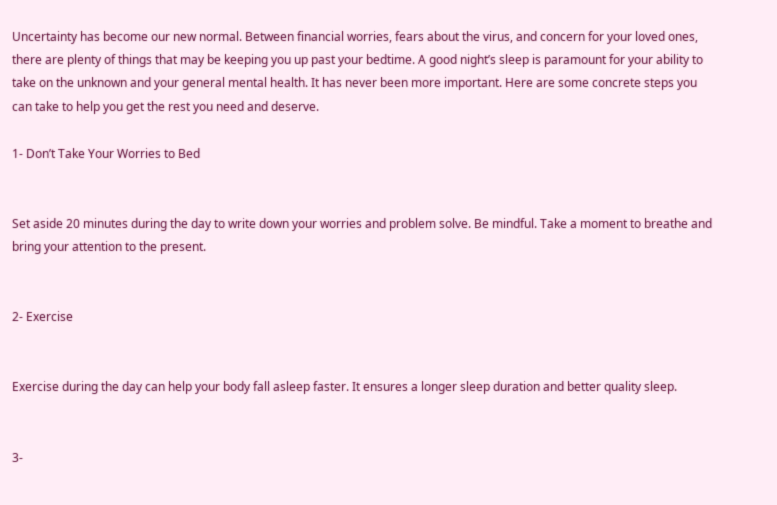Uncertainty has become our new normal. Between financial worries, fears about the virus, and concern for your loved ones, there are plenty of things that may be keeping you up past your bedtime. A good night’s sleep is paramount for your ability to take on the unknown and your general mental health. It has never been more important. Here are some concrete steps you can take to help you get the rest you need and deserve.

1- Don’t Take Your Worries to Bed


Set aside 20 minutes during the day to write down your worries and problem solve. Be mindful. Take a moment to breathe and bring your attention to the present.


2- Exercise


Exercise during the day can help your body fall asleep faster. It ensures a longer sleep duration and better quality sleep.


3-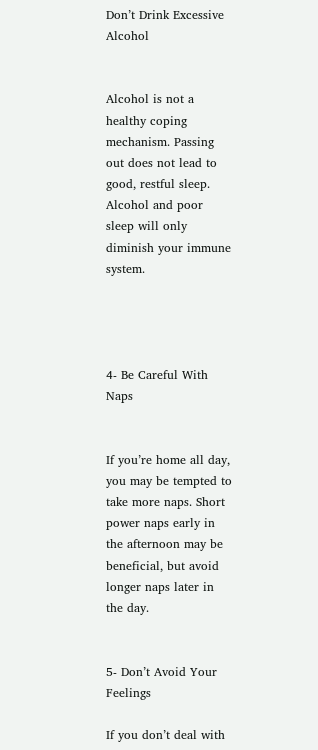Don’t Drink Excessive Alcohol


Alcohol is not a healthy coping mechanism. Passing out does not lead to good, restful sleep. Alcohol and poor sleep will only diminish your immune system.




4- Be Careful With Naps


If you’re home all day, you may be tempted to take more naps. Short power naps early in the afternoon may be beneficial, but avoid longer naps later in the day.


5- Don’t Avoid Your Feelings

If you don’t deal with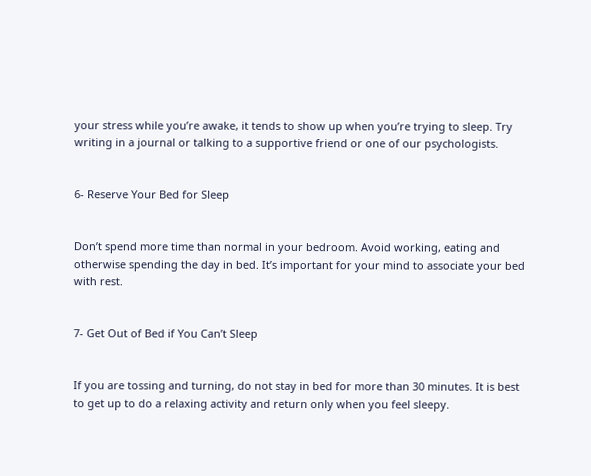your stress while you’re awake, it tends to show up when you’re trying to sleep. Try writing in a journal or talking to a supportive friend or one of our psychologists.


6- Reserve Your Bed for Sleep


Don’t spend more time than normal in your bedroom. Avoid working, eating and otherwise spending the day in bed. It’s important for your mind to associate your bed with rest.


7- Get Out of Bed if You Can’t Sleep


If you are tossing and turning, do not stay in bed for more than 30 minutes. It is best to get up to do a relaxing activity and return only when you feel sleepy.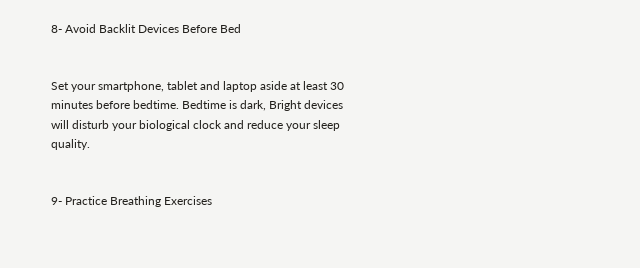8- Avoid Backlit Devices Before Bed


Set your smartphone, tablet and laptop aside at least 30 minutes before bedtime. Bedtime is dark, Bright devices will disturb your biological clock and reduce your sleep quality.


9- Practice Breathing Exercises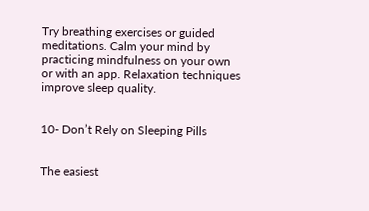Try breathing exercises or guided meditations. Calm your mind by practicing mindfulness on your own or with an app. Relaxation techniques improve sleep quality.


10- Don’t Rely on Sleeping Pills


The easiest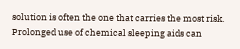solution is often the one that carries the most risk. Prolonged use of chemical sleeping aids can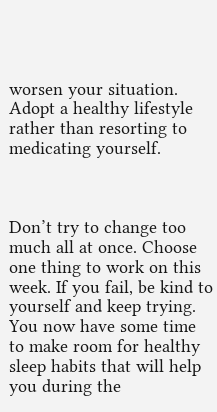worsen your situation. Adopt a healthy lifestyle rather than resorting to medicating yourself.



Don’t try to change too much all at once. Choose one thing to work on this week. If you fail, be kind to yourself and keep trying. You now have some time to make room for healthy sleep habits that will help you during the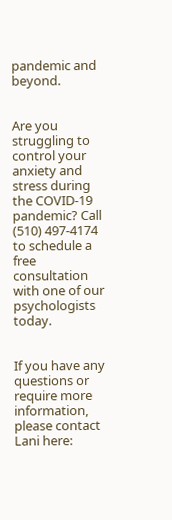pandemic and beyond.


Are you struggling to control your anxiety and stress during the COVID-19 pandemic? Call (510) 497-4174 to schedule a free consultation with one of our psychologists today.


If you have any questions or require more information, please contact Lani here: